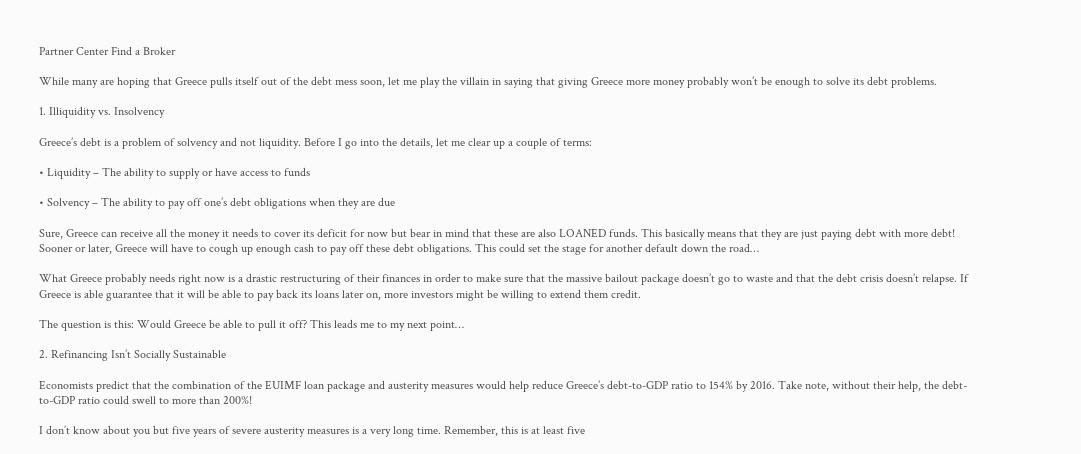Partner Center Find a Broker

While many are hoping that Greece pulls itself out of the debt mess soon, let me play the villain in saying that giving Greece more money probably won’t be enough to solve its debt problems.

1. Illiquidity vs. Insolvency

Greece’s debt is a problem of solvency and not liquidity. Before I go into the details, let me clear up a couple of terms:

• Liquidity – The ability to supply or have access to funds

• Solvency – The ability to pay off one’s debt obligations when they are due

Sure, Greece can receive all the money it needs to cover its deficit for now but bear in mind that these are also LOANED funds. This basically means that they are just paying debt with more debt! Sooner or later, Greece will have to cough up enough cash to pay off these debt obligations. This could set the stage for another default down the road…

What Greece probably needs right now is a drastic restructuring of their finances in order to make sure that the massive bailout package doesn’t go to waste and that the debt crisis doesn’t relapse. If Greece is able guarantee that it will be able to pay back its loans later on, more investors might be willing to extend them credit.

The question is this: Would Greece be able to pull it off? This leads me to my next point…

2. Refinancing Isn’t Socially Sustainable

Economists predict that the combination of the EUIMF loan package and austerity measures would help reduce Greece’s debt-to-GDP ratio to 154% by 2016. Take note, without their help, the debt-to-GDP ratio could swell to more than 200%!

I don’t know about you but five years of severe austerity measures is a very long time. Remember, this is at least five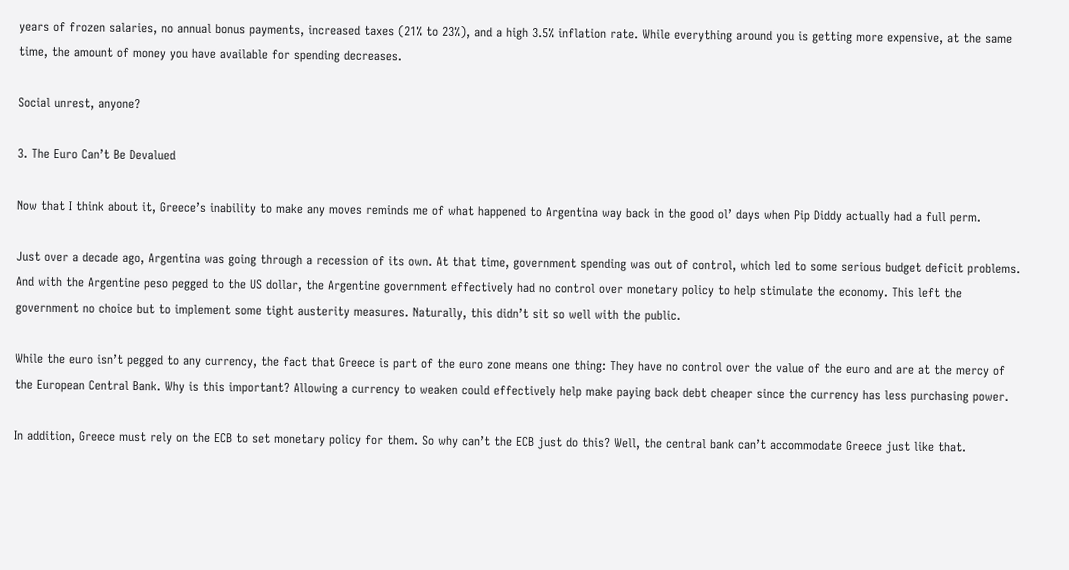years of frozen salaries, no annual bonus payments, increased taxes (21% to 23%), and a high 3.5% inflation rate. While everything around you is getting more expensive, at the same time, the amount of money you have available for spending decreases.

Social unrest, anyone?

3. The Euro Can’t Be Devalued

Now that I think about it, Greece’s inability to make any moves reminds me of what happened to Argentina way back in the good ol’ days when Pip Diddy actually had a full perm.

Just over a decade ago, Argentina was going through a recession of its own. At that time, government spending was out of control, which led to some serious budget deficit problems. And with the Argentine peso pegged to the US dollar, the Argentine government effectively had no control over monetary policy to help stimulate the economy. This left the government no choice but to implement some tight austerity measures. Naturally, this didn’t sit so well with the public.

While the euro isn’t pegged to any currency, the fact that Greece is part of the euro zone means one thing: They have no control over the value of the euro and are at the mercy of the European Central Bank. Why is this important? Allowing a currency to weaken could effectively help make paying back debt cheaper since the currency has less purchasing power.

In addition, Greece must rely on the ECB to set monetary policy for them. So why can’t the ECB just do this? Well, the central bank can’t accommodate Greece just like that.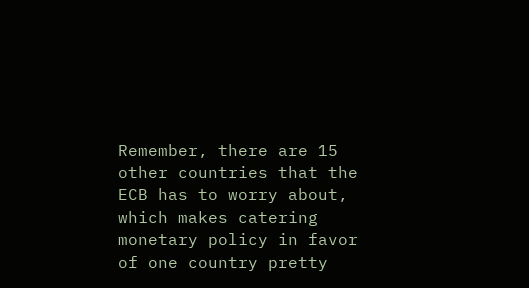Remember, there are 15 other countries that the ECB has to worry about, which makes catering monetary policy in favor of one country pretty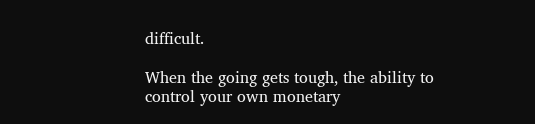difficult.

When the going gets tough, the ability to control your own monetary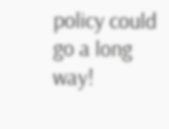policy could go a long way!